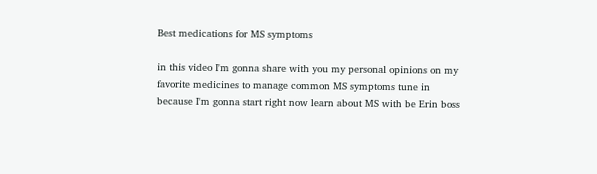Best medications for MS symptoms

in this video I'm gonna share with you my personal opinions on my favorite medicines to manage common MS symptoms tune in because I'm gonna start right now learn about MS with be Erin boss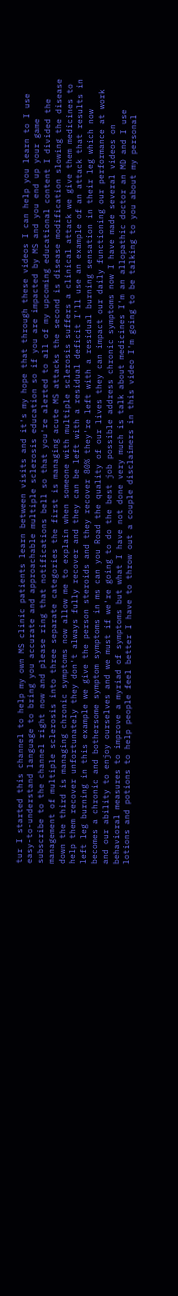tur I started this channel to help my own MS clinic patients learn between visits and it's my hope that through these videos I can help you learn to I use easy-to-understand language to bring you accurate and approachable multiple sclerosis education so if you are impacted by MS and you end up your game subscribe to the channel right now and please ring that notifications bell so that you're alerted to all of my upcoming educational content I divided the management of multiple sclerosis into three separate categories the first is managing acute MS attacks the second is disease modification slowing the disease down the third is managing chronic symptoms now allow me to explain when someone with multiple sclerosis suffers a clinical attack we give them medicines to help them recover unfortunately they don't always fully recover and they can be left with a residual deficit I'll use an example of an attack that results in left leg burning in this example we give the person steroids and they recover 80% they're left with a residual burning sensation in their leg which now becomes a chronic and bothersome symptom symptoms in ms can you Road the quality of our lives they can impact our daily functioning our performance at work and our ability to enjoy ourselves and we must if we're going to do the best job possible address chronic symptoms now I have made several videos on behavioral measures to improve a myriad of symptoms but what I have not done very much is talk about medicines I'm an allopathic doctor an MD and I use lotions and potions to help people feel better I have to throw out a couple disclaimers in this video I'm going to be talking to you about my personal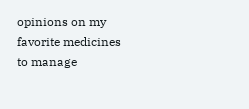opinions on my favorite medicines to manage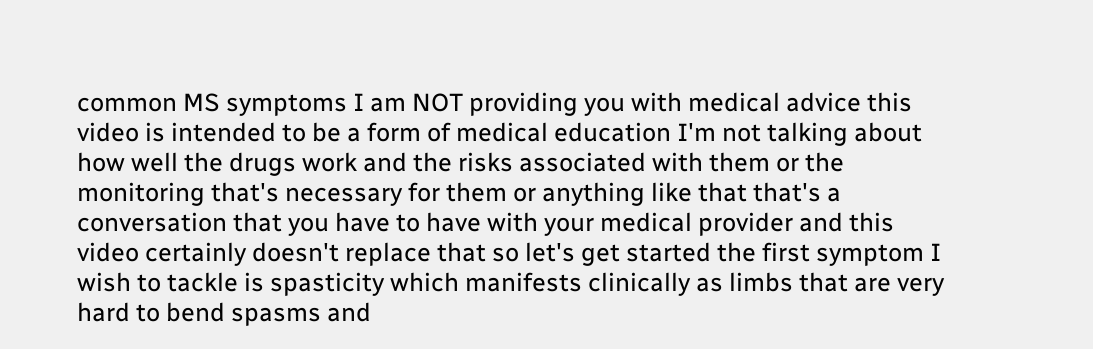common MS symptoms I am NOT providing you with medical advice this video is intended to be a form of medical education I'm not talking about how well the drugs work and the risks associated with them or the monitoring that's necessary for them or anything like that that's a conversation that you have to have with your medical provider and this video certainly doesn't replace that so let's get started the first symptom I wish to tackle is spasticity which manifests clinically as limbs that are very hard to bend spasms and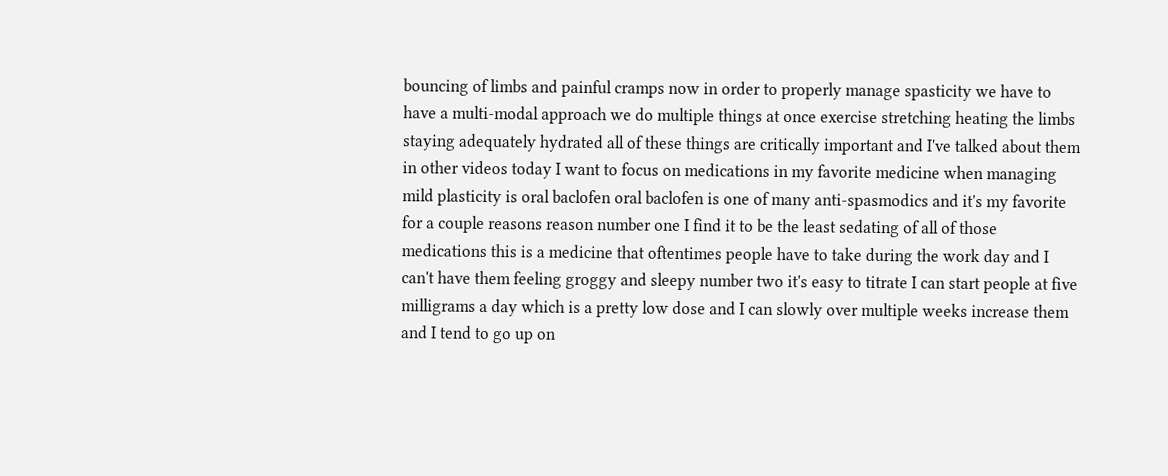bouncing of limbs and painful cramps now in order to properly manage spasticity we have to have a multi-modal approach we do multiple things at once exercise stretching heating the limbs staying adequately hydrated all of these things are critically important and I've talked about them in other videos today I want to focus on medications in my favorite medicine when managing mild plasticity is oral baclofen oral baclofen is one of many anti-spasmodics and it's my favorite for a couple reasons reason number one I find it to be the least sedating of all of those medications this is a medicine that oftentimes people have to take during the work day and I can't have them feeling groggy and sleepy number two it's easy to titrate I can start people at five milligrams a day which is a pretty low dose and I can slowly over multiple weeks increase them and I tend to go up on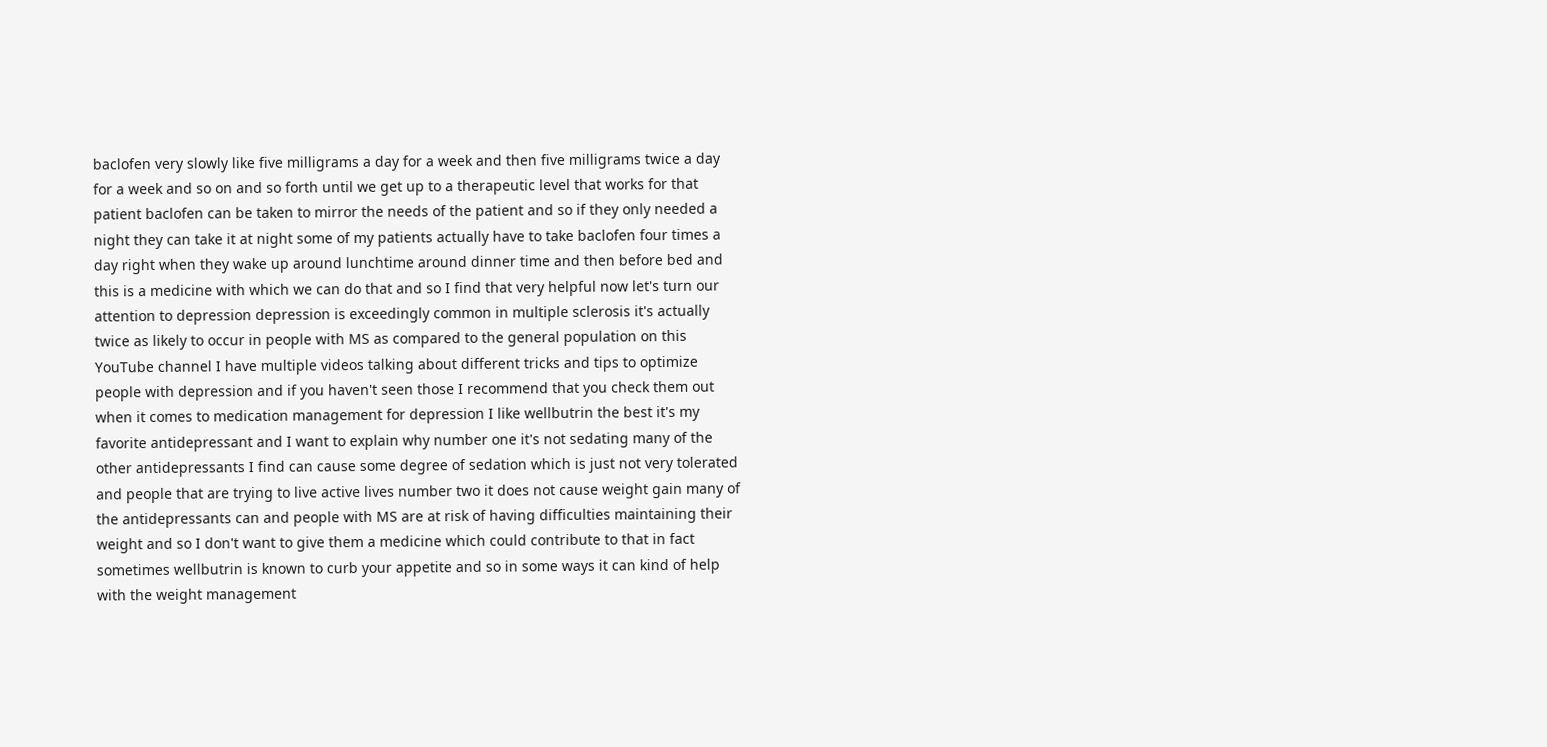baclofen very slowly like five milligrams a day for a week and then five milligrams twice a day for a week and so on and so forth until we get up to a therapeutic level that works for that patient baclofen can be taken to mirror the needs of the patient and so if they only needed a night they can take it at night some of my patients actually have to take baclofen four times a day right when they wake up around lunchtime around dinner time and then before bed and this is a medicine with which we can do that and so I find that very helpful now let's turn our attention to depression depression is exceedingly common in multiple sclerosis it's actually twice as likely to occur in people with MS as compared to the general population on this YouTube channel I have multiple videos talking about different tricks and tips to optimize people with depression and if you haven't seen those I recommend that you check them out when it comes to medication management for depression I like wellbutrin the best it's my favorite antidepressant and I want to explain why number one it's not sedating many of the other antidepressants I find can cause some degree of sedation which is just not very tolerated and people that are trying to live active lives number two it does not cause weight gain many of the antidepressants can and people with MS are at risk of having difficulties maintaining their weight and so I don't want to give them a medicine which could contribute to that in fact sometimes wellbutrin is known to curb your appetite and so in some ways it can kind of help with the weight management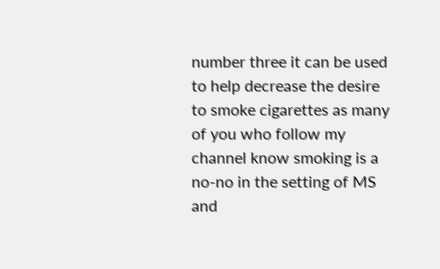number three it can be used to help decrease the desire to smoke cigarettes as many of you who follow my channel know smoking is a no-no in the setting of MS and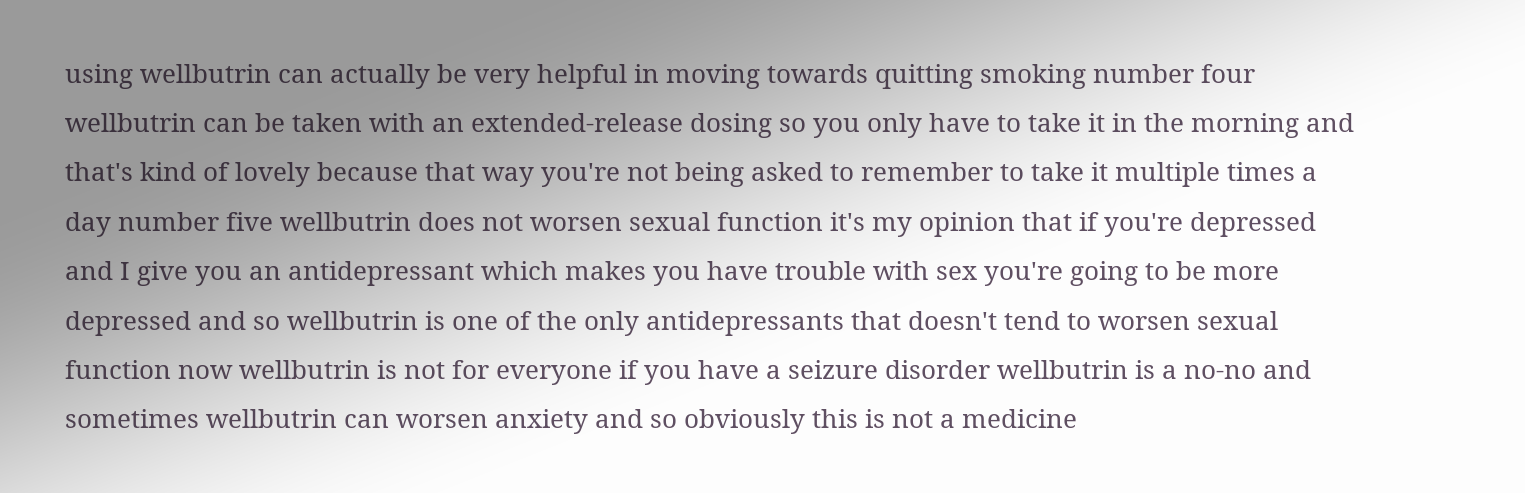using wellbutrin can actually be very helpful in moving towards quitting smoking number four wellbutrin can be taken with an extended-release dosing so you only have to take it in the morning and that's kind of lovely because that way you're not being asked to remember to take it multiple times a day number five wellbutrin does not worsen sexual function it's my opinion that if you're depressed and I give you an antidepressant which makes you have trouble with sex you're going to be more depressed and so wellbutrin is one of the only antidepressants that doesn't tend to worsen sexual function now wellbutrin is not for everyone if you have a seizure disorder wellbutrin is a no-no and sometimes wellbutrin can worsen anxiety and so obviously this is not a medicine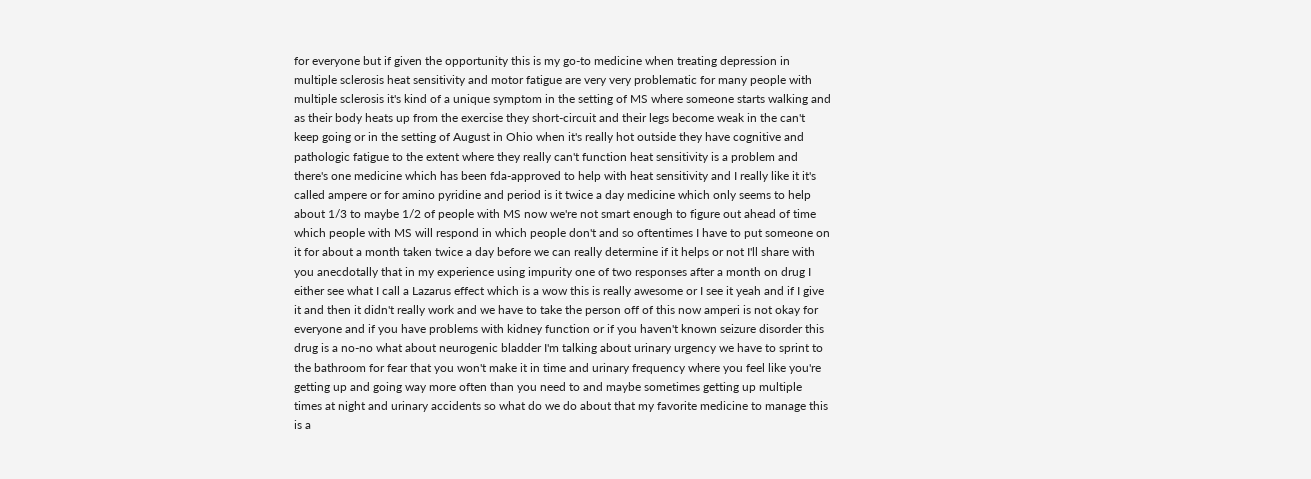for everyone but if given the opportunity this is my go-to medicine when treating depression in multiple sclerosis heat sensitivity and motor fatigue are very very problematic for many people with multiple sclerosis it's kind of a unique symptom in the setting of MS where someone starts walking and as their body heats up from the exercise they short-circuit and their legs become weak in the can't keep going or in the setting of August in Ohio when it's really hot outside they have cognitive and pathologic fatigue to the extent where they really can't function heat sensitivity is a problem and there's one medicine which has been fda-approved to help with heat sensitivity and I really like it it's called ampere or for amino pyridine and period is it twice a day medicine which only seems to help about 1/3 to maybe 1/2 of people with MS now we're not smart enough to figure out ahead of time which people with MS will respond in which people don't and so oftentimes I have to put someone on it for about a month taken twice a day before we can really determine if it helps or not I'll share with you anecdotally that in my experience using impurity one of two responses after a month on drug I either see what I call a Lazarus effect which is a wow this is really awesome or I see it yeah and if I give it and then it didn't really work and we have to take the person off of this now amperi is not okay for everyone and if you have problems with kidney function or if you haven't known seizure disorder this drug is a no-no what about neurogenic bladder I'm talking about urinary urgency we have to sprint to the bathroom for fear that you won't make it in time and urinary frequency where you feel like you're getting up and going way more often than you need to and maybe sometimes getting up multiple times at night and urinary accidents so what do we do about that my favorite medicine to manage this is a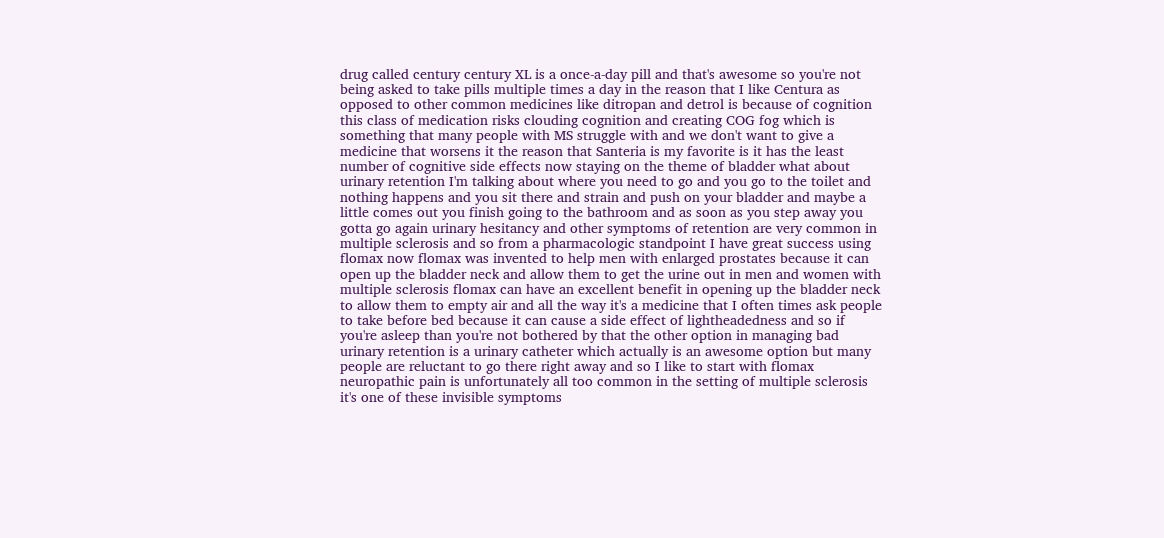drug called century century XL is a once-a-day pill and that's awesome so you're not being asked to take pills multiple times a day in the reason that I like Centura as opposed to other common medicines like ditropan and detrol is because of cognition this class of medication risks clouding cognition and creating COG fog which is something that many people with MS struggle with and we don't want to give a medicine that worsens it the reason that Santeria is my favorite is it has the least number of cognitive side effects now staying on the theme of bladder what about urinary retention I'm talking about where you need to go and you go to the toilet and nothing happens and you sit there and strain and push on your bladder and maybe a little comes out you finish going to the bathroom and as soon as you step away you gotta go again urinary hesitancy and other symptoms of retention are very common in multiple sclerosis and so from a pharmacologic standpoint I have great success using flomax now flomax was invented to help men with enlarged prostates because it can open up the bladder neck and allow them to get the urine out in men and women with multiple sclerosis flomax can have an excellent benefit in opening up the bladder neck to allow them to empty air and all the way it's a medicine that I often times ask people to take before bed because it can cause a side effect of lightheadedness and so if you're asleep than you're not bothered by that the other option in managing bad urinary retention is a urinary catheter which actually is an awesome option but many people are reluctant to go there right away and so I like to start with flomax neuropathic pain is unfortunately all too common in the setting of multiple sclerosis it's one of these invisible symptoms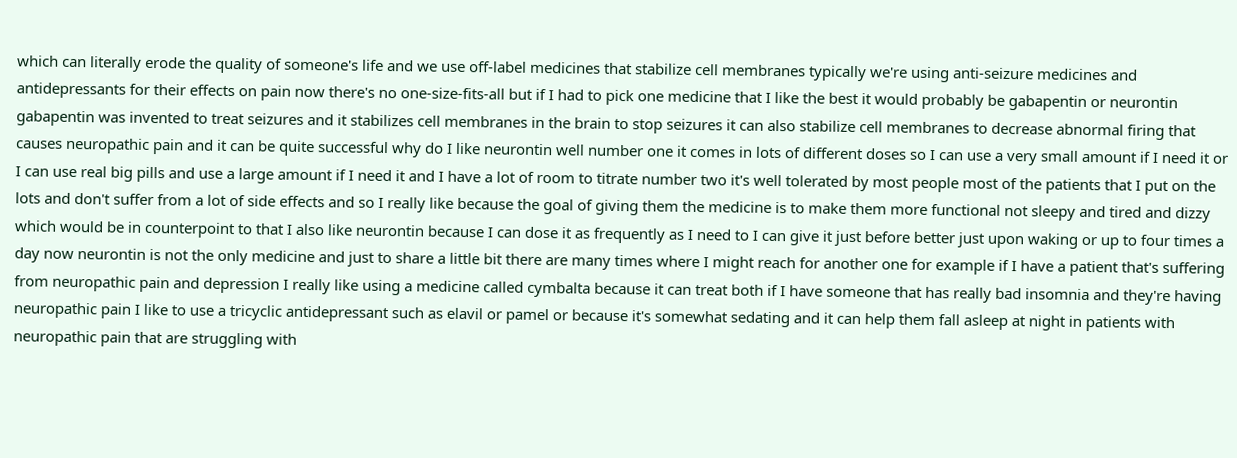which can literally erode the quality of someone's life and we use off-label medicines that stabilize cell membranes typically we're using anti-seizure medicines and antidepressants for their effects on pain now there's no one-size-fits-all but if I had to pick one medicine that I like the best it would probably be gabapentin or neurontin gabapentin was invented to treat seizures and it stabilizes cell membranes in the brain to stop seizures it can also stabilize cell membranes to decrease abnormal firing that causes neuropathic pain and it can be quite successful why do I like neurontin well number one it comes in lots of different doses so I can use a very small amount if I need it or I can use real big pills and use a large amount if I need it and I have a lot of room to titrate number two it's well tolerated by most people most of the patients that I put on the lots and don't suffer from a lot of side effects and so I really like because the goal of giving them the medicine is to make them more functional not sleepy and tired and dizzy which would be in counterpoint to that I also like neurontin because I can dose it as frequently as I need to I can give it just before better just upon waking or up to four times a day now neurontin is not the only medicine and just to share a little bit there are many times where I might reach for another one for example if I have a patient that's suffering from neuropathic pain and depression I really like using a medicine called cymbalta because it can treat both if I have someone that has really bad insomnia and they're having neuropathic pain I like to use a tricyclic antidepressant such as elavil or pamel or because it's somewhat sedating and it can help them fall asleep at night in patients with neuropathic pain that are struggling with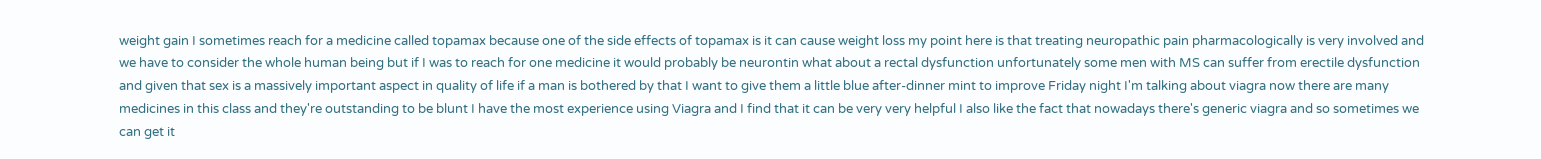weight gain I sometimes reach for a medicine called topamax because one of the side effects of topamax is it can cause weight loss my point here is that treating neuropathic pain pharmacologically is very involved and we have to consider the whole human being but if I was to reach for one medicine it would probably be neurontin what about a rectal dysfunction unfortunately some men with MS can suffer from erectile dysfunction and given that sex is a massively important aspect in quality of life if a man is bothered by that I want to give them a little blue after-dinner mint to improve Friday night I'm talking about viagra now there are many medicines in this class and they're outstanding to be blunt I have the most experience using Viagra and I find that it can be very very helpful I also like the fact that nowadays there's generic viagra and so sometimes we can get it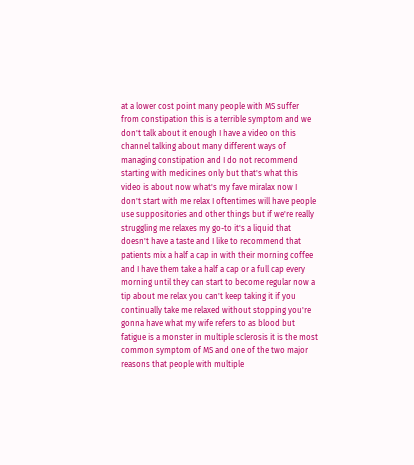at a lower cost point many people with MS suffer from constipation this is a terrible symptom and we don't talk about it enough I have a video on this channel talking about many different ways of managing constipation and I do not recommend starting with medicines only but that's what this video is about now what's my fave miralax now I don't start with me relax I oftentimes will have people use suppositories and other things but if we're really struggling me relaxes my go-to it's a liquid that doesn't have a taste and I like to recommend that patients mix a half a cap in with their morning coffee and I have them take a half a cap or a full cap every morning until they can start to become regular now a tip about me relax you can't keep taking it if you continually take me relaxed without stopping you're gonna have what my wife refers to as blood but fatigue is a monster in multiple sclerosis it is the most common symptom of MS and one of the two major reasons that people with multiple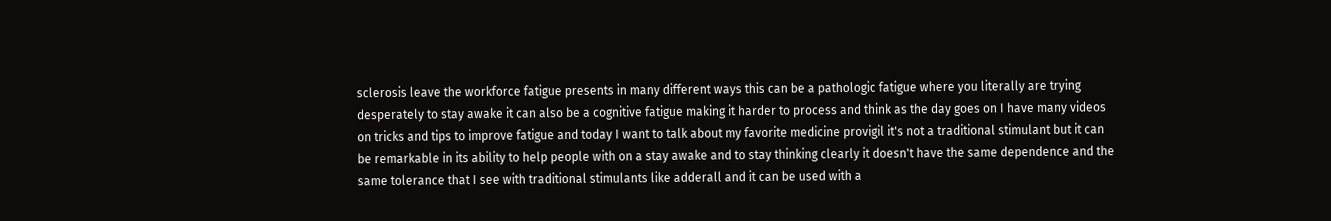sclerosis leave the workforce fatigue presents in many different ways this can be a pathologic fatigue where you literally are trying desperately to stay awake it can also be a cognitive fatigue making it harder to process and think as the day goes on I have many videos on tricks and tips to improve fatigue and today I want to talk about my favorite medicine provigil it's not a traditional stimulant but it can be remarkable in its ability to help people with on a stay awake and to stay thinking clearly it doesn't have the same dependence and the same tolerance that I see with traditional stimulants like adderall and it can be used with a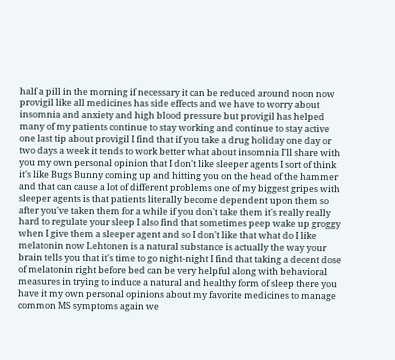half a pill in the morning if necessary it can be reduced around noon now provigil like all medicines has side effects and we have to worry about insomnia and anxiety and high blood pressure but provigil has helped many of my patients continue to stay working and continue to stay active one last tip about provigil I find that if you take a drug holiday one day or two days a week it tends to work better what about insomnia I'll share with you my own personal opinion that I don't like sleeper agents I sort of think it's like Bugs Bunny coming up and hitting you on the head of the hammer and that can cause a lot of different problems one of my biggest gripes with sleeper agents is that patients literally become dependent upon them so after you've taken them for a while if you don't take them it's really really hard to regulate your sleep I also find that sometimes peep wake up groggy when I give them a sleeper agent and so I don't like that what do I like melatonin now Lehtonen is a natural substance is actually the way your brain tells you that it's time to go night-night I find that taking a decent dose of melatonin right before bed can be very helpful along with behavioral measures in trying to induce a natural and healthy form of sleep there you have it my own personal opinions about my favorite medicines to manage common MS symptoms again we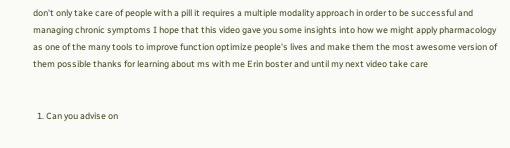don't only take care of people with a pill it requires a multiple modality approach in order to be successful and managing chronic symptoms I hope that this video gave you some insights into how we might apply pharmacology as one of the many tools to improve function optimize people's lives and make them the most awesome version of them possible thanks for learning about ms with me Erin boster and until my next video take care


  1. Can you advise on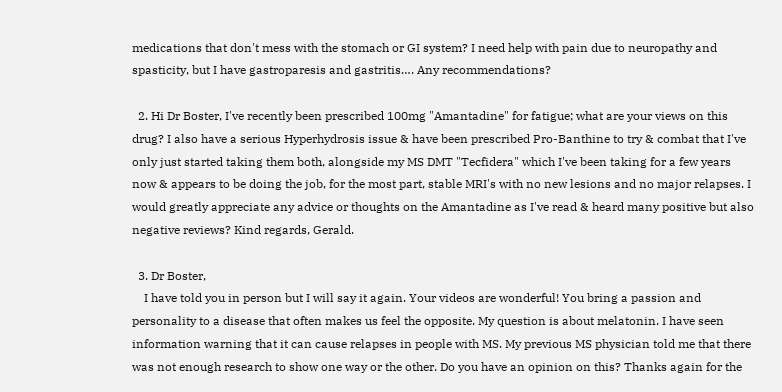medications that don't mess with the stomach or GI system? I need help with pain due to neuropathy and spasticity, but I have gastroparesis and gastritis…. Any recommendations?

  2. Hi Dr Boster, I've recently been prescribed 100mg "Amantadine" for fatigue; what are your views on this drug? I also have a serious Hyperhydrosis issue & have been prescribed Pro-Banthine to try & combat that I've only just started taking them both, alongside my MS DMT "Tecfidera" which I've been taking for a few years now & appears to be doing the job, for the most part, stable MRI's with no new lesions and no major relapses. I would greatly appreciate any advice or thoughts on the Amantadine as I've read & heard many positive but also negative reviews? Kind regards, Gerald.

  3. Dr Boster,
    I have told you in person but I will say it again. Your videos are wonderful! You bring a passion and personality to a disease that often makes us feel the opposite. My question is about melatonin. I have seen information warning that it can cause relapses in people with MS. My previous MS physician told me that there was not enough research to show one way or the other. Do you have an opinion on this? Thanks again for the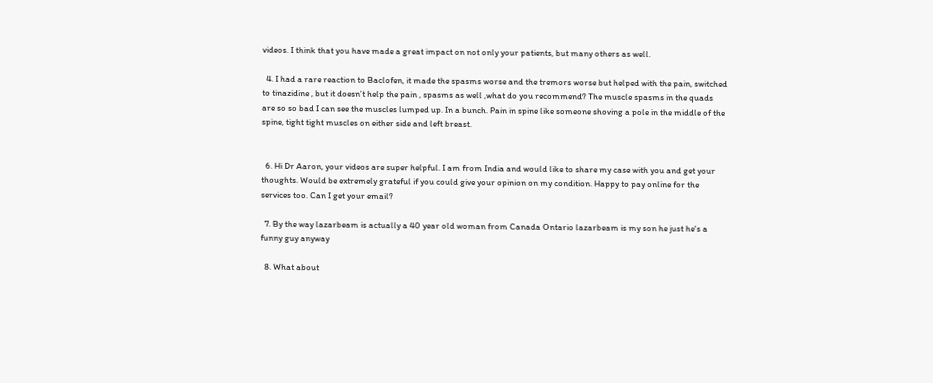videos. I think that you have made a great impact on not only your patients, but many others as well.

  4. I had a rare reaction to Baclofen, it made the spasms worse and the tremors worse but helped with the pain, switched to tinazidine , but it doesn’t help the pain , spasms as well ,what do you recommend? The muscle spasms in the quads are so so bad I can see the muscles lumped up. In a bunch. Pain in spine like someone shoving a pole in the middle of the spine, tight tight muscles on either side and left breast.


  6. Hi Dr Aaron, your videos are super helpful. I am from India and would like to share my case with you and get your thoughts. Would be extremely grateful if you could give your opinion on my condition. Happy to pay online for the services too. Can I get your email?

  7. By the way lazarbeam is actually a 40 year old woman from Canada Ontario lazarbeam is my son he just he's a funny guy anyway

  8. What about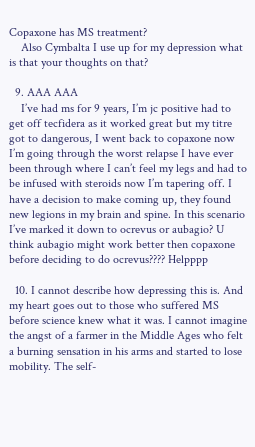Copaxone has MS treatment?
    Also Cymbalta I use up for my depression what is that your thoughts on that?

  9. AAA AAA
    I’ve had ms for 9 years, I’m jc positive had to get off tecfidera as it worked great but my titre got to dangerous, I went back to copaxone now I’m going through the worst relapse I have ever been through where I can’t feel my legs and had to be infused with steroids now I’m tapering off. I have a decision to make coming up, they found new legions in my brain and spine. In this scenario I’ve marked it down to ocrevus or aubagio? U think aubagio might work better then copaxone before deciding to do ocrevus???? Helpppp

  10. I cannot describe how depressing this is. And my heart goes out to those who suffered MS before science knew what it was. I cannot imagine the angst of a farmer in the Middle Ages who felt a burning sensation in his arms and started to lose mobility. The self-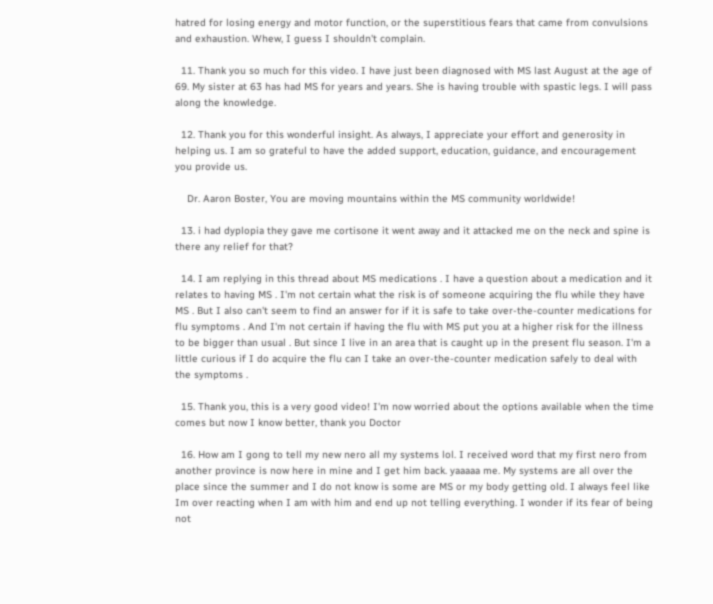hatred for losing energy and motor function, or the superstitious fears that came from convulsions and exhaustion. Whew, I guess I shouldn't complain.

  11. Thank you so much for this video. I have just been diagnosed with MS last August at the age of 69. My sister at 63 has had MS for years and years. She is having trouble with spastic legs. I will pass along the knowledge.

  12. Thank you for this wonderful insight. As always, I appreciate your effort and generosity in helping us. I am so grateful to have the added support, education, guidance, and encouragement you provide us.

    Dr. Aaron Boster, You are moving mountains within the MS community worldwide!

  13. i had dyplopia they gave me cortisone it went away and it attacked me on the neck and spine is there any relief for that?

  14. I am replying in this thread about MS medications . I have a question about a medication and it relates to having MS . I'm not certain what the risk is of someone acquiring the flu while they have MS . But I also can't seem to find an answer for if it is safe to take over-the-counter medications for flu symptoms . And I'm not certain if having the flu with MS put you at a higher risk for the illness to be bigger than usual . But since I live in an area that is caught up in the present flu season. I'm a little curious if I do acquire the flu can I take an over-the-counter medication safely to deal with the symptoms .

  15. Thank you, this is a very good video! I'm now worried about the options available when the time comes but now I know better, thank you Doctor

  16. How am I gong to tell my new nero all my systems lol. I received word that my first nero from another province is now here in mine and I get him back. yaaaaa me. My systems are all over the place since the summer and I do not know is some are MS or my body getting old. I always feel like Im over reacting when I am with him and end up not telling everything. I wonder if its fear of being not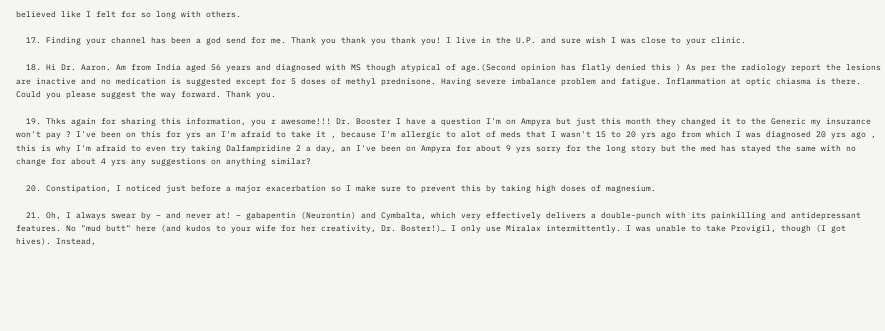believed like I felt for so long with others.

  17. Finding your channel has been a god send for me. Thank you thank you thank you! I live in the U.P. and sure wish I was close to your clinic.

  18. Hi Dr. Aaron. Am from India aged 56 years and diagnosed with MS though atypical of age.(Second opinion has flatly denied this ) As per the radiology report the lesions are inactive and no medication is suggested except for 5 doses of methyl prednisone. Having severe imbalance problem and fatigue. Inflammation at optic chiasma is there. Could you please suggest the way forward. Thank you.

  19. Thks again for sharing this information, you r awesome!!! Dr. Booster I have a question I'm on Ampyra but just this month they changed it to the Generic my insurance won't pay ? I've been on this for yrs an I'm afraid to take it , because I'm allergic to alot of meds that I wasn't 15 to 20 yrs ago from which I was diagnosed 20 yrs ago , this is why I'm afraid to even try taking Dalfampridine 2 a day, an I've been on Ampyra for about 9 yrs sorry for the long story but the med has stayed the same with no change for about 4 yrs any suggestions on anything similar?

  20. Constipation, I noticed just before a major exacerbation so I make sure to prevent this by taking high doses of magnesium.

  21. Oh, I always swear by – and never at! – gabapentin (Neurontin) and Cymbalta, which very effectively delivers a double-punch with its painkilling and antidepressant features. No "mud butt" here (and kudos to your wife for her creativity, Dr. Boster!)… I only use Miralax intermittently. I was unable to take Provigil, though (I got hives). Instead,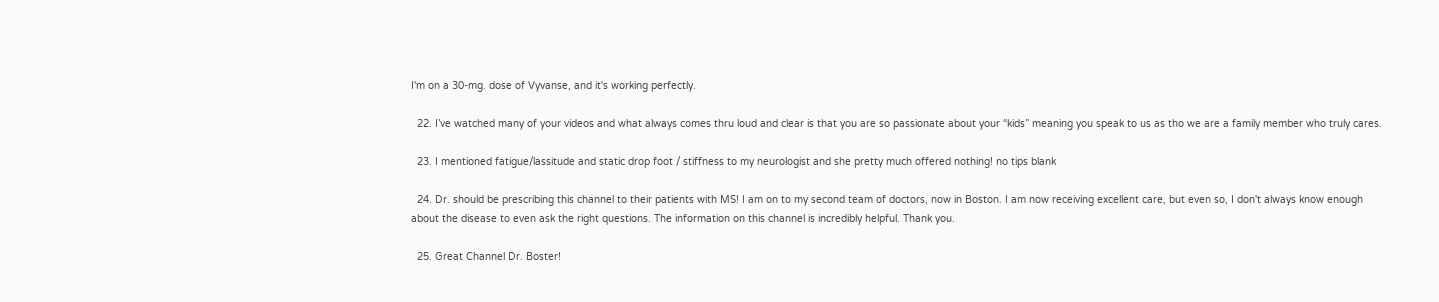I'm on a 30-mg. dose of Vyvanse, and it's working perfectly.

  22. I’ve watched many of your videos and what always comes thru loud and clear is that you are so passionate about your “kids” meaning you speak to us as tho we are a family member who truly cares.

  23. I mentioned fatigue/lassitude and static drop foot / stiffness to my neurologist and she pretty much offered nothing! no tips blank

  24. Dr. should be prescribing this channel to their patients with MS! I am on to my second team of doctors, now in Boston. I am now receiving excellent care, but even so, I don't always know enough about the disease to even ask the right questions. The information on this channel is incredibly helpful. Thank you.

  25. Great Channel Dr. Boster!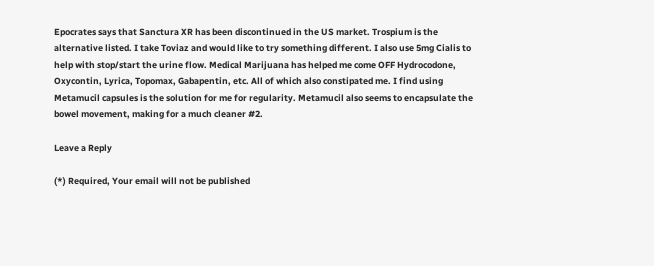Epocrates says that Sanctura XR has been discontinued in the US market. Trospium is the alternative listed. I take Toviaz and would like to try something different. I also use 5mg Cialis to help with stop/start the urine flow. Medical Marijuana has helped me come OFF Hydrocodone, Oxycontin, Lyrica, Topomax, Gabapentin, etc. All of which also constipated me. I find using Metamucil capsules is the solution for me for regularity. Metamucil also seems to encapsulate the bowel movement, making for a much cleaner #2.

Leave a Reply

(*) Required, Your email will not be published